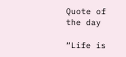Quote of the day

“Life is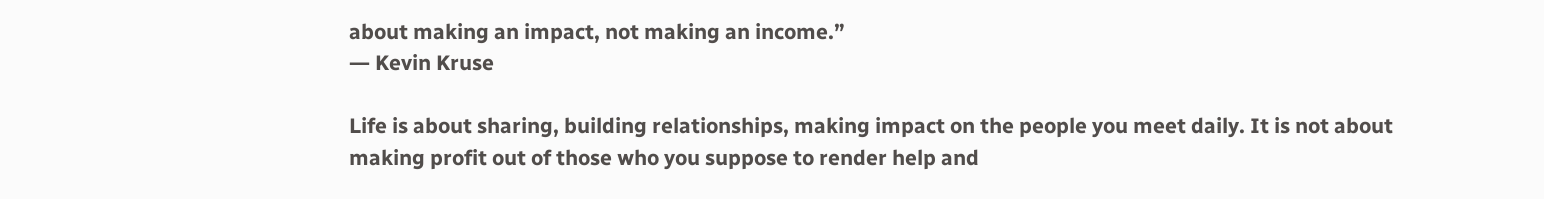about making an impact, not making an income.”
― Kevin Kruse

Life is about sharing, building relationships, making impact on the people you meet daily. It is not about making profit out of those who you suppose to render help and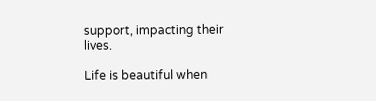support, impacting their lives.

Life is beautiful when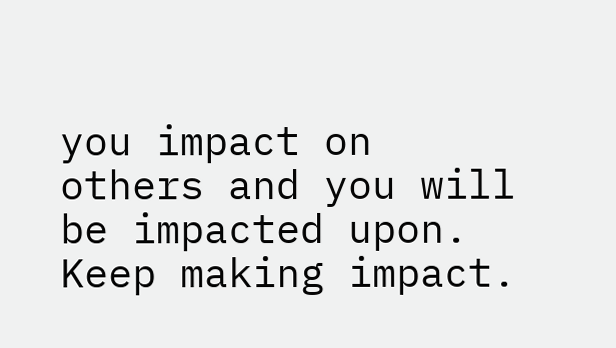you impact on others and you will be impacted upon. Keep making impact.